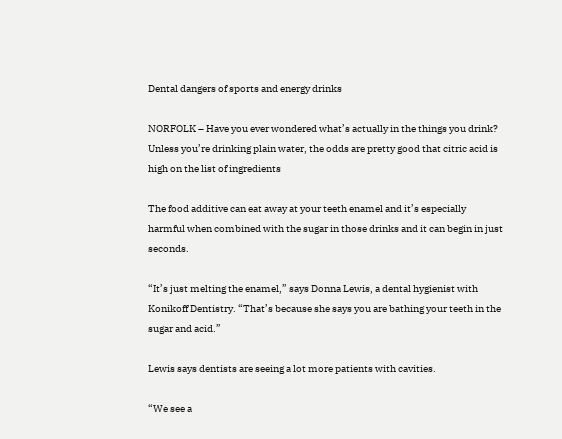Dental dangers of sports and energy drinks

NORFOLK – Have you ever wondered what’s actually in the things you drink? Unless you’re drinking plain water, the odds are pretty good that citric acid is high on the list of ingredients

The food additive can eat away at your teeth enamel and it’s especially harmful when combined with the sugar in those drinks and it can begin in just seconds.

“It’s just melting the enamel,” says Donna Lewis, a dental hygienist with Konikoff Dentistry. “That’s because she says you are bathing your teeth in the sugar and acid.”

Lewis says dentists are seeing a lot more patients with cavities.

“We see a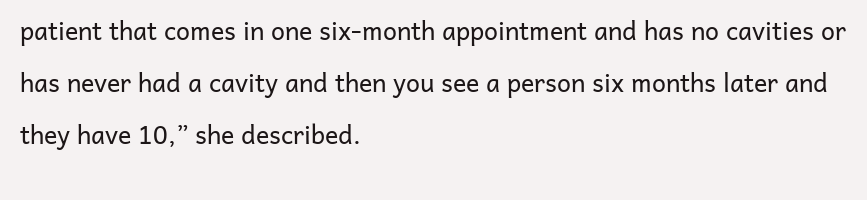patient that comes in one six-month appointment and has no cavities or has never had a cavity and then you see a person six months later and they have 10,” she described.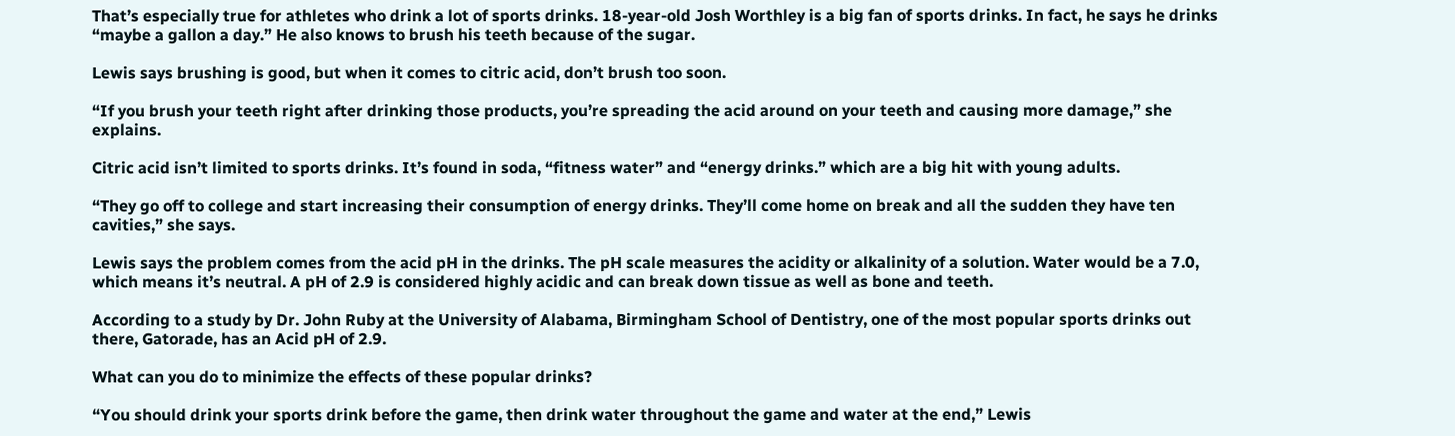That’s especially true for athletes who drink a lot of sports drinks. 18-year-old Josh Worthley is a big fan of sports drinks. In fact, he says he drinks “maybe a gallon a day.” He also knows to brush his teeth because of the sugar.

Lewis says brushing is good, but when it comes to citric acid, don’t brush too soon.

“If you brush your teeth right after drinking those products, you’re spreading the acid around on your teeth and causing more damage,” she explains.

Citric acid isn’t limited to sports drinks. It’s found in soda, “fitness water” and “energy drinks.” which are a big hit with young adults.

“They go off to college and start increasing their consumption of energy drinks. They’ll come home on break and all the sudden they have ten cavities,” she says.

Lewis says the problem comes from the acid pH in the drinks. The pH scale measures the acidity or alkalinity of a solution. Water would be a 7.0, which means it’s neutral. A pH of 2.9 is considered highly acidic and can break down tissue as well as bone and teeth.

According to a study by Dr. John Ruby at the University of Alabama, Birmingham School of Dentistry, one of the most popular sports drinks out there, Gatorade, has an Acid pH of 2.9.

What can you do to minimize the effects of these popular drinks?

“You should drink your sports drink before the game, then drink water throughout the game and water at the end,” Lewis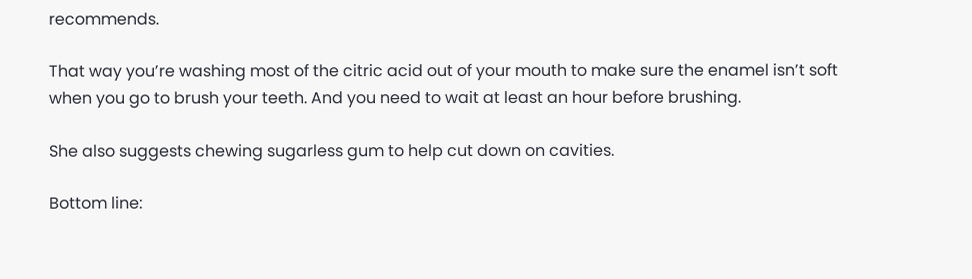recommends.

That way you’re washing most of the citric acid out of your mouth to make sure the enamel isn’t soft when you go to brush your teeth. And you need to wait at least an hour before brushing.

She also suggests chewing sugarless gum to help cut down on cavities.

Bottom line: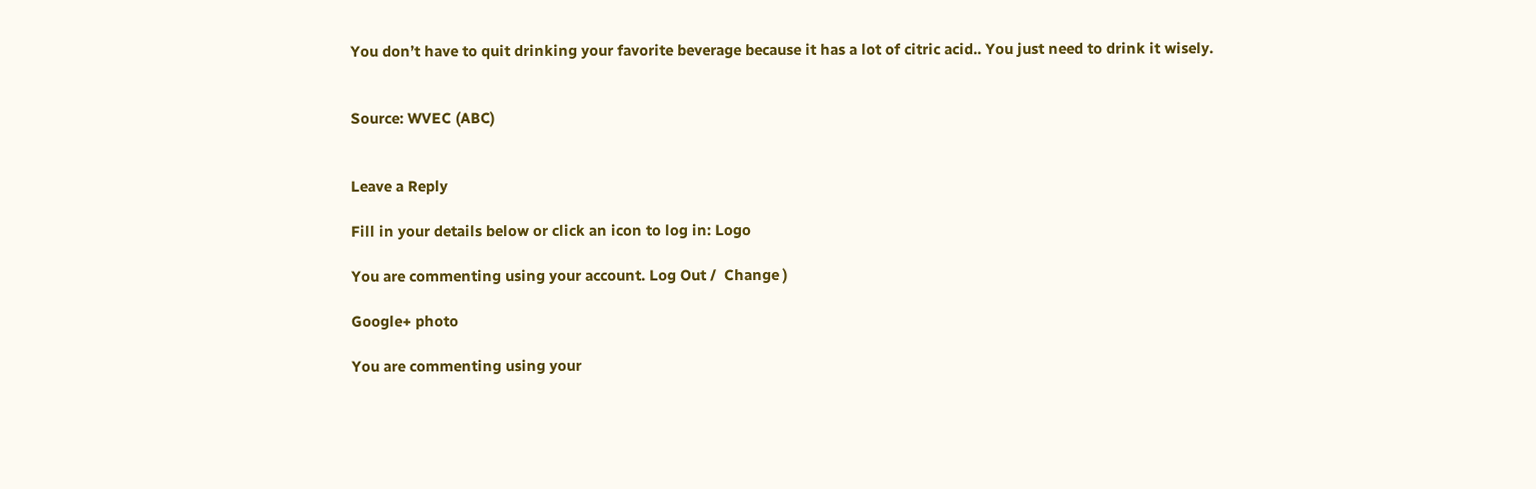You don’t have to quit drinking your favorite beverage because it has a lot of citric acid.. You just need to drink it wisely.


Source: WVEC (ABC)


Leave a Reply

Fill in your details below or click an icon to log in: Logo

You are commenting using your account. Log Out /  Change )

Google+ photo

You are commenting using your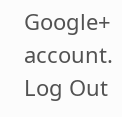Google+ account. Log Out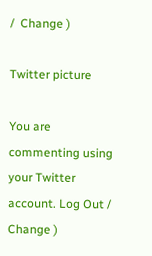/  Change )

Twitter picture

You are commenting using your Twitter account. Log Out /  Change )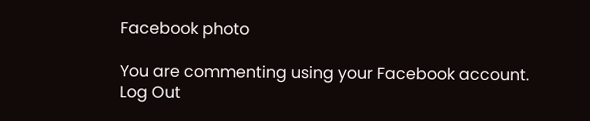Facebook photo

You are commenting using your Facebook account. Log Out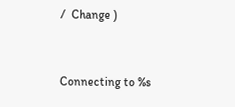/  Change )


Connecting to %s